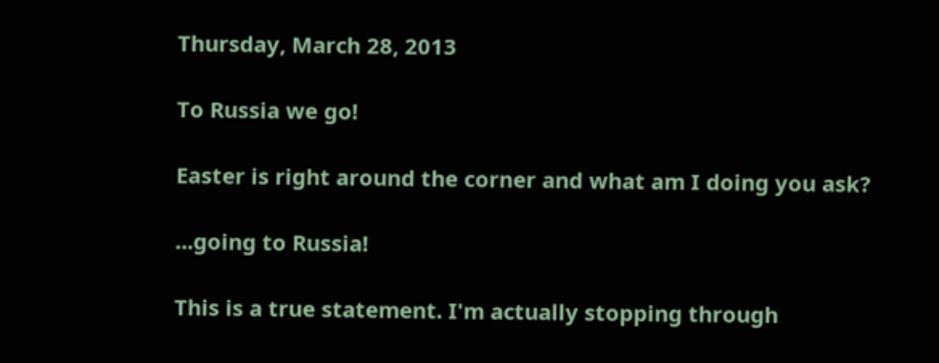Thursday, March 28, 2013

To Russia we go!

Easter is right around the corner and what am I doing you ask?

...going to Russia!

This is a true statement. I'm actually stopping through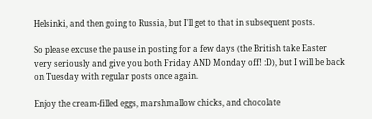Helsinki, and then going to Russia, but I'll get to that in subsequent posts.

So please excuse the pause in posting for a few days (the British take Easter very seriously and give you both Friday AND Monday off! :D), but I will be back on Tuesday with regular posts once again.

Enjoy the cream-filled eggs, marshmallow chicks, and chocolate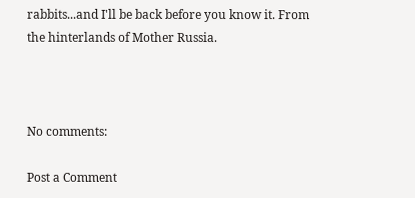rabbits...and I'll be back before you know it. From the hinterlands of Mother Russia.



No comments:

Post a Comment